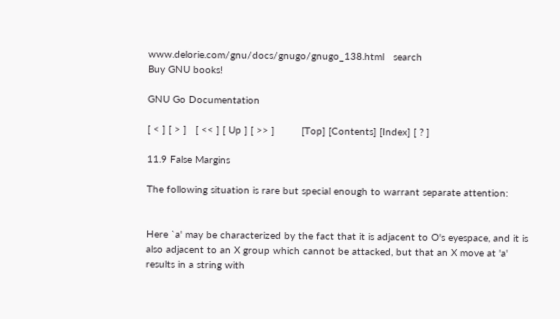www.delorie.com/gnu/docs/gnugo/gnugo_138.html   search
Buy GNU books!

GNU Go Documentation

[ < ] [ > ]   [ << ] [ Up ] [ >> ]         [Top] [Contents] [Index] [ ? ]

11.9 False Margins

The following situation is rare but special enough to warrant separate attention:


Here `a' may be characterized by the fact that it is adjacent to O's eyespace, and it is also adjacent to an X group which cannot be attacked, but that an X move at 'a' results in a string with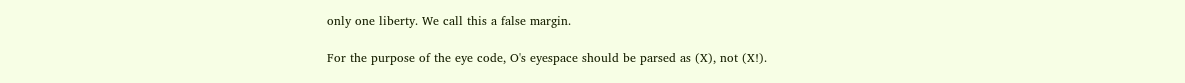only one liberty. We call this a false margin.

For the purpose of the eye code, O's eyespace should be parsed as (X), not (X!).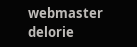webmaster     delorie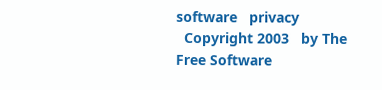software   privacy
  Copyright 2003   by The Free Software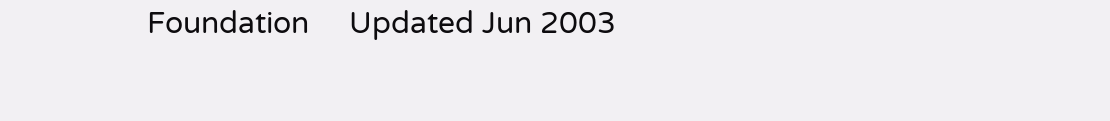Foundation     Updated Jun 2003